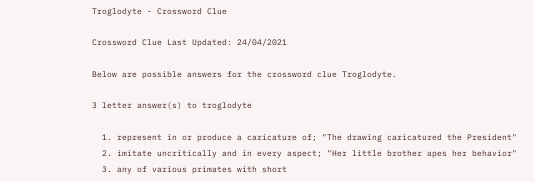Troglodyte - Crossword Clue

Crossword Clue Last Updated: 24/04/2021

Below are possible answers for the crossword clue Troglodyte.

3 letter answer(s) to troglodyte

  1. represent in or produce a caricature of; "The drawing caricatured the President"
  2. imitate uncritically and in every aspect; "Her little brother apes her behavior"
  3. any of various primates with short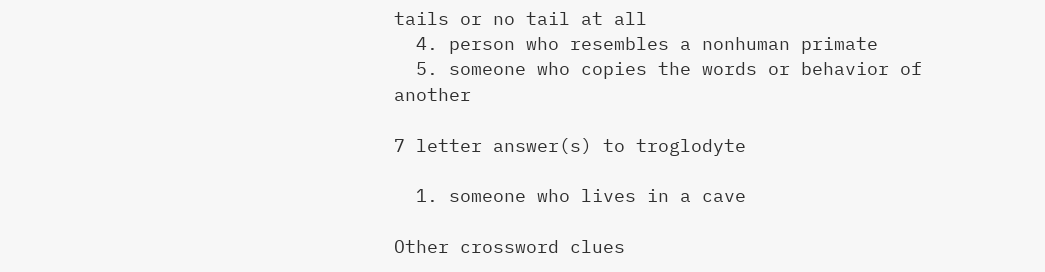tails or no tail at all
  4. person who resembles a nonhuman primate
  5. someone who copies the words or behavior of another

7 letter answer(s) to troglodyte

  1. someone who lives in a cave

Other crossword clues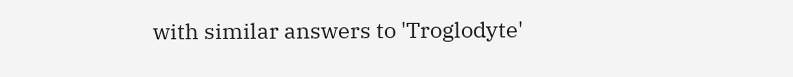with similar answers to 'Troglodyte'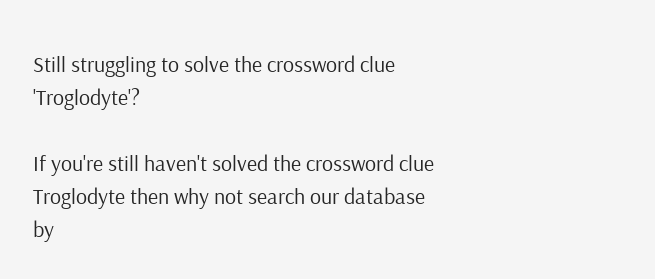Still struggling to solve the crossword clue 'Troglodyte'?

If you're still haven't solved the crossword clue Troglodyte then why not search our database by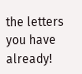the letters you have already!